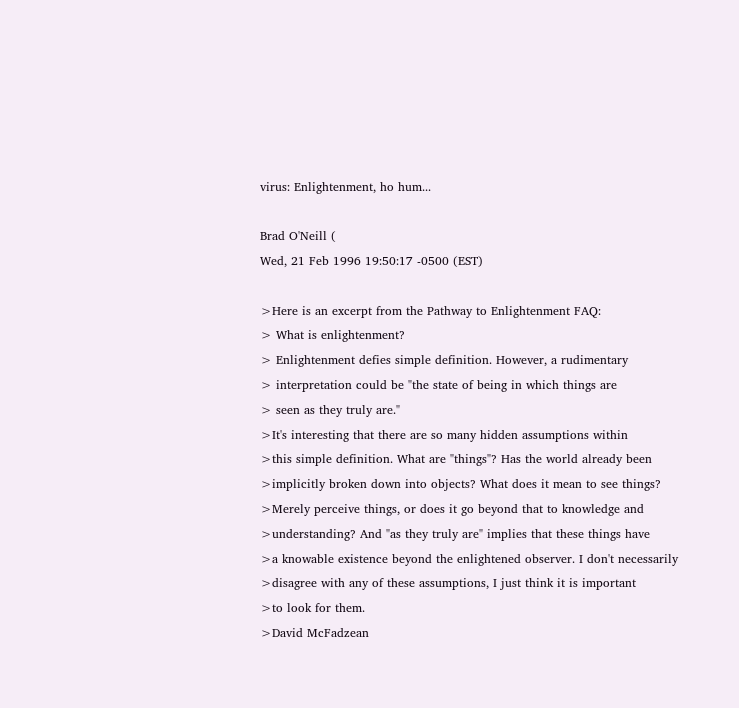virus: Enlightenment, ho hum...

Brad O'Neill (
Wed, 21 Feb 1996 19:50:17 -0500 (EST)

>Here is an excerpt from the Pathway to Enlightenment FAQ:
> What is enlightenment?
> Enlightenment defies simple definition. However, a rudimentary
> interpretation could be "the state of being in which things are
> seen as they truly are."
>It's interesting that there are so many hidden assumptions within
>this simple definition. What are "things"? Has the world already been
>implicitly broken down into objects? What does it mean to see things?
>Merely perceive things, or does it go beyond that to knowledge and
>understanding? And "as they truly are" implies that these things have
>a knowable existence beyond the enlightened observer. I don't necessarily
>disagree with any of these assumptions, I just think it is important
>to look for them.
>David McFadzean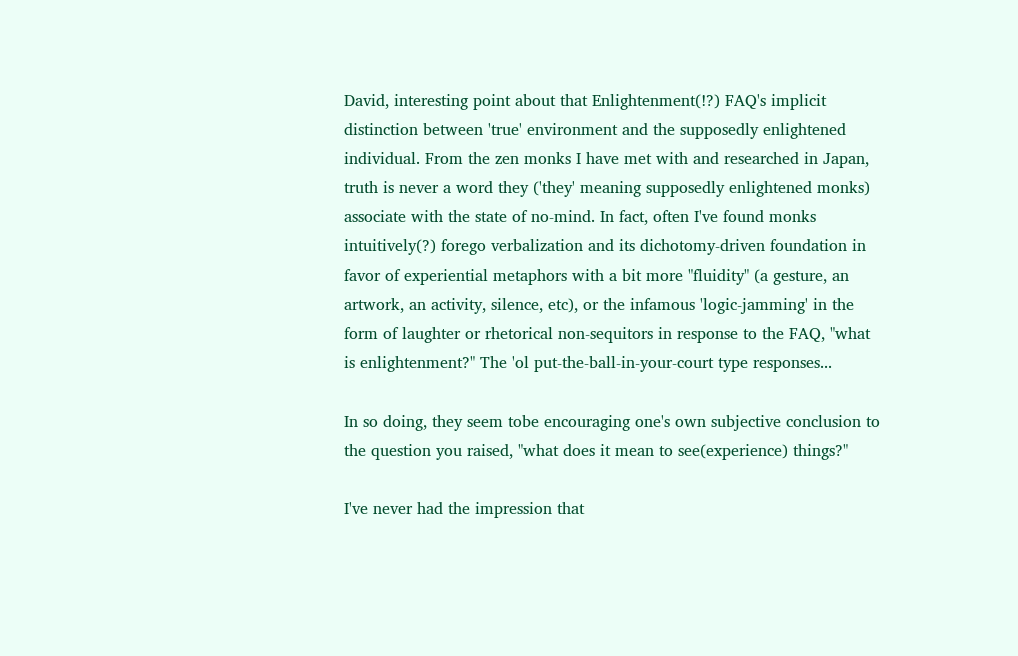David, interesting point about that Enlightenment(!?) FAQ's implicit
distinction between 'true' environment and the supposedly enlightened
individual. From the zen monks I have met with and researched in Japan,
truth is never a word they ('they' meaning supposedly enlightened monks)
associate with the state of no-mind. In fact, often I've found monks
intuitively(?) forego verbalization and its dichotomy-driven foundation in
favor of experiential metaphors with a bit more "fluidity" (a gesture, an
artwork, an activity, silence, etc), or the infamous 'logic-jamming' in the
form of laughter or rhetorical non-sequitors in response to the FAQ, "what
is enlightenment?" The 'ol put-the-ball-in-your-court type responses...

In so doing, they seem tobe encouraging one's own subjective conclusion to
the question you raised, "what does it mean to see(experience) things?"

I've never had the impression that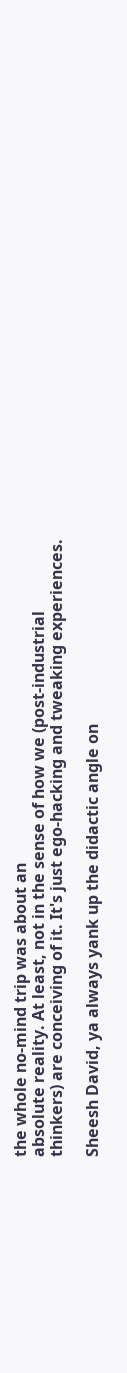the whole no-mind trip was about an
absolute reality. At least, not in the sense of how we (post-industrial
thinkers) are conceiving of it. It's just ego-hacking and tweaking experiences.

Sheesh David, ya always yank up the didactic angle on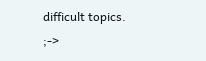difficult topics. ;->